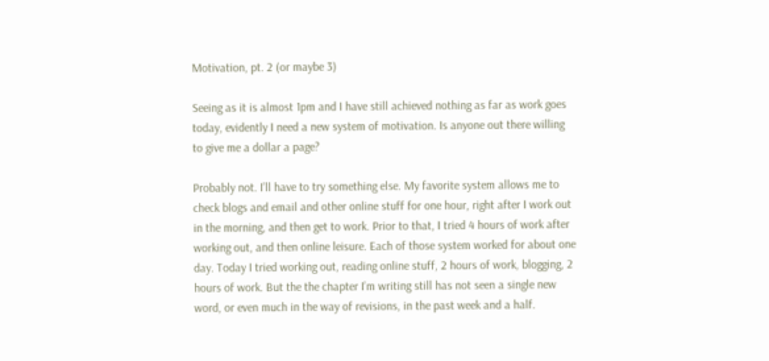Motivation, pt. 2 (or maybe 3)

Seeing as it is almost 1pm and I have still achieved nothing as far as work goes today, evidently I need a new system of motivation. Is anyone out there willing to give me a dollar a page?

Probably not. I’ll have to try something else. My favorite system allows me to check blogs and email and other online stuff for one hour, right after I work out in the morning, and then get to work. Prior to that, I tried 4 hours of work after working out, and then online leisure. Each of those system worked for about one day. Today I tried working out, reading online stuff, 2 hours of work, blogging, 2 hours of work. But the the chapter I’m writing still has not seen a single new word, or even much in the way of revisions, in the past week and a half.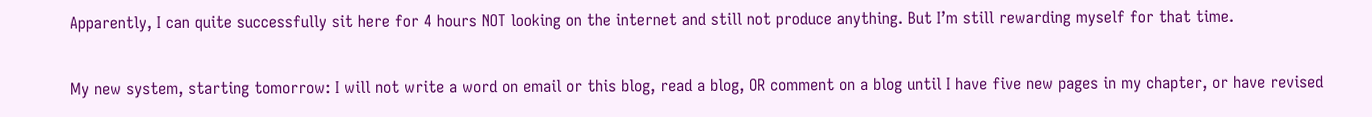Apparently, I can quite successfully sit here for 4 hours NOT looking on the internet and still not produce anything. But I’m still rewarding myself for that time.

My new system, starting tomorrow: I will not write a word on email or this blog, read a blog, OR comment on a blog until I have five new pages in my chapter, or have revised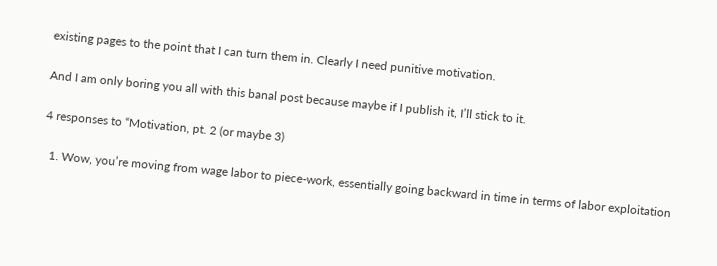existing pages to the point that I can turn them in. Clearly I need punitive motivation.

And I am only boring you all with this banal post because maybe if I publish it, I’ll stick to it.

4 responses to “Motivation, pt. 2 (or maybe 3)

  1. Wow, you’re moving from wage labor to piece-work, essentially going backward in time in terms of labor exploitation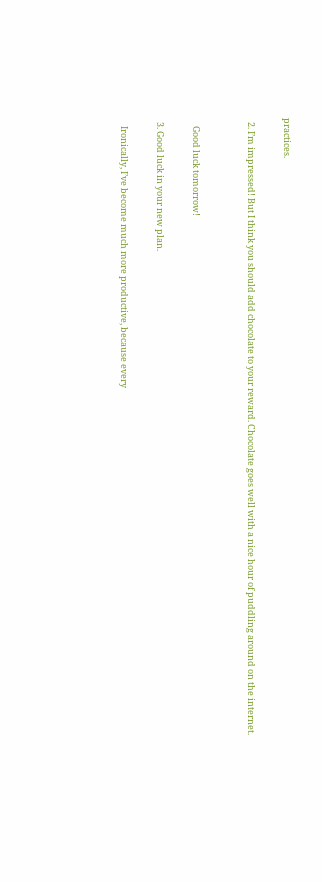practices.

  2. I’m impressed! But I think you should add chocolate to your reward. Chocolate goes well with a nice hour of puddling around on the internet.


    Good luck tomorrow!

  3. Good luck in your new plan.

    Ironically, I’ve become much more productive, because every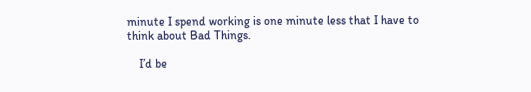minute I spend working is one minute less that I have to think about Bad Things.

    I’d be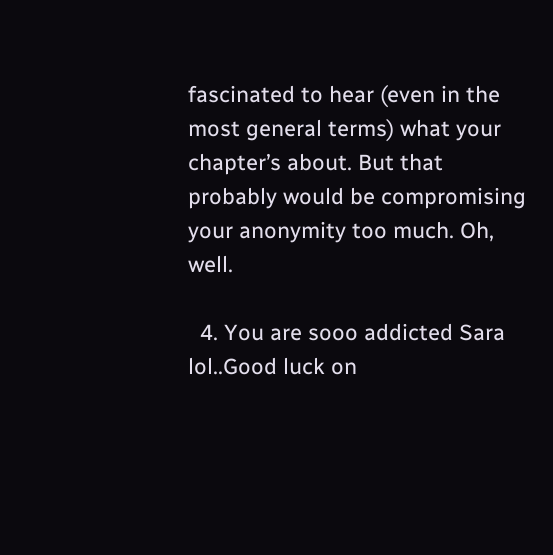fascinated to hear (even in the most general terms) what your chapter’s about. But that probably would be compromising your anonymity too much. Oh, well.

  4. You are sooo addicted Sara lol..Good luck on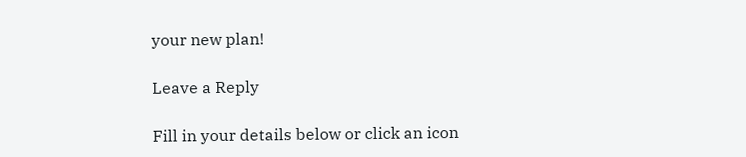your new plan!

Leave a Reply

Fill in your details below or click an icon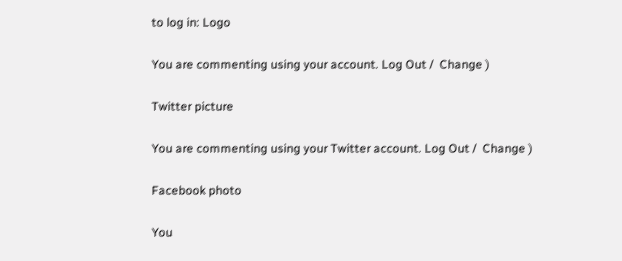to log in: Logo

You are commenting using your account. Log Out /  Change )

Twitter picture

You are commenting using your Twitter account. Log Out /  Change )

Facebook photo

You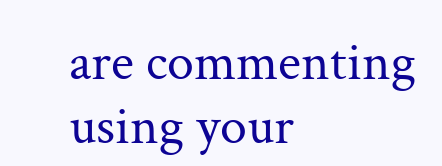are commenting using your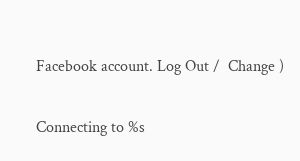Facebook account. Log Out /  Change )

Connecting to %s